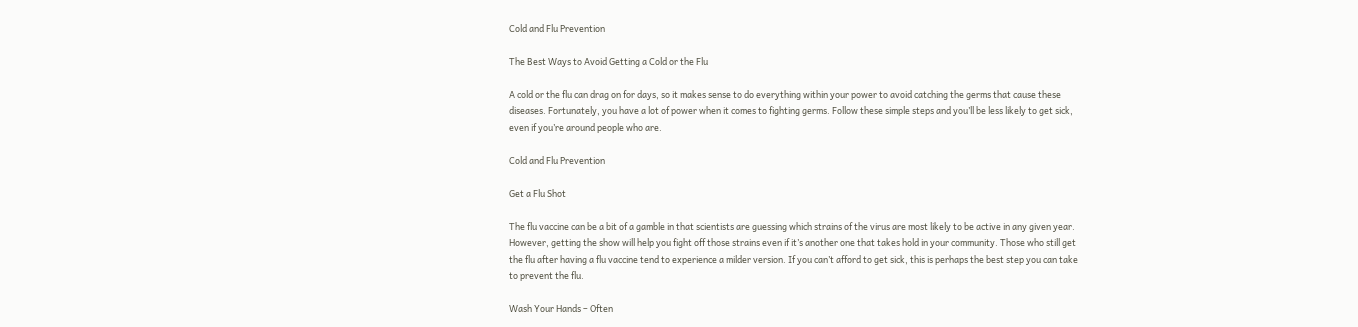Cold and Flu Prevention

The Best Ways to Avoid Getting a Cold or the Flu

A cold or the flu can drag on for days, so it makes sense to do everything within your power to avoid catching the germs that cause these diseases. Fortunately, you have a lot of power when it comes to fighting germs. Follow these simple steps and you’ll be less likely to get sick, even if you’re around people who are.

Cold and Flu Prevention

Get a Flu Shot

The flu vaccine can be a bit of a gamble in that scientists are guessing which strains of the virus are most likely to be active in any given year. However, getting the show will help you fight off those strains even if it’s another one that takes hold in your community. Those who still get the flu after having a flu vaccine tend to experience a milder version. If you can’t afford to get sick, this is perhaps the best step you can take to prevent the flu.

Wash Your Hands – Often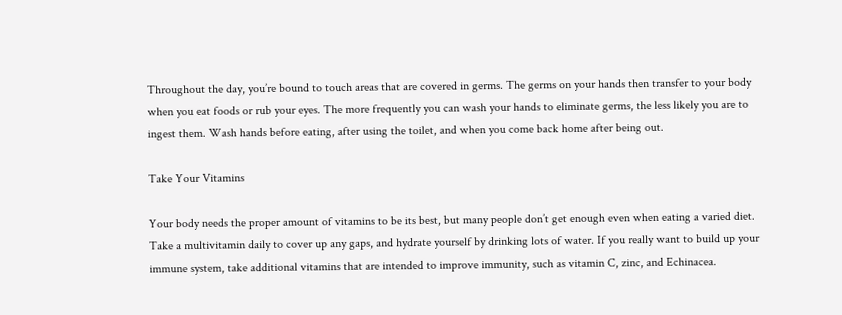Throughout the day, you’re bound to touch areas that are covered in germs. The germs on your hands then transfer to your body when you eat foods or rub your eyes. The more frequently you can wash your hands to eliminate germs, the less likely you are to ingest them. Wash hands before eating, after using the toilet, and when you come back home after being out.

Take Your Vitamins

Your body needs the proper amount of vitamins to be its best, but many people don’t get enough even when eating a varied diet. Take a multivitamin daily to cover up any gaps, and hydrate yourself by drinking lots of water. If you really want to build up your immune system, take additional vitamins that are intended to improve immunity, such as vitamin C, zinc, and Echinacea.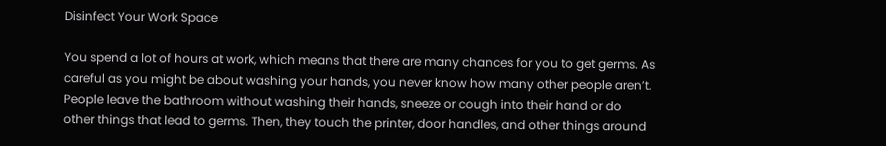Disinfect Your Work Space

You spend a lot of hours at work, which means that there are many chances for you to get germs. As careful as you might be about washing your hands, you never know how many other people aren’t. People leave the bathroom without washing their hands, sneeze or cough into their hand or do other things that lead to germs. Then, they touch the printer, door handles, and other things around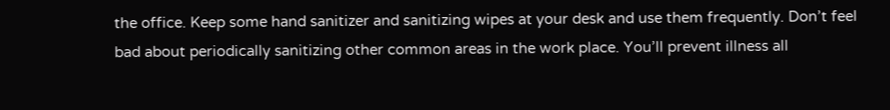the office. Keep some hand sanitizer and sanitizing wipes at your desk and use them frequently. Don’t feel bad about periodically sanitizing other common areas in the work place. You’ll prevent illness all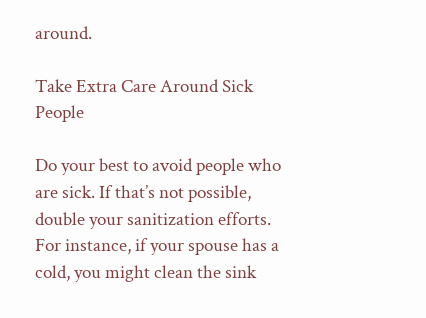around.

Take Extra Care Around Sick People

Do your best to avoid people who are sick. If that’s not possible, double your sanitization efforts. For instance, if your spouse has a cold, you might clean the sink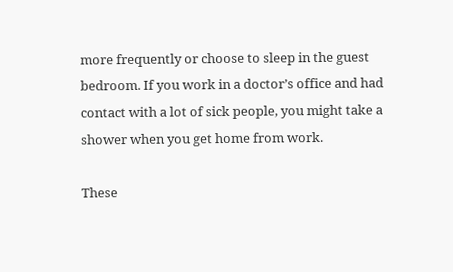more frequently or choose to sleep in the guest bedroom. If you work in a doctor’s office and had contact with a lot of sick people, you might take a shower when you get home from work.

These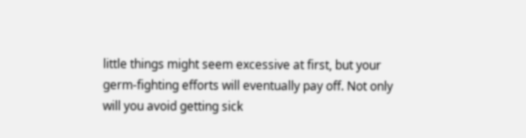little things might seem excessive at first, but your germ-fighting efforts will eventually pay off. Not only will you avoid getting sick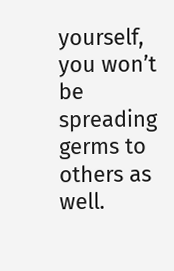yourself, you won’t be spreading germs to others as well.